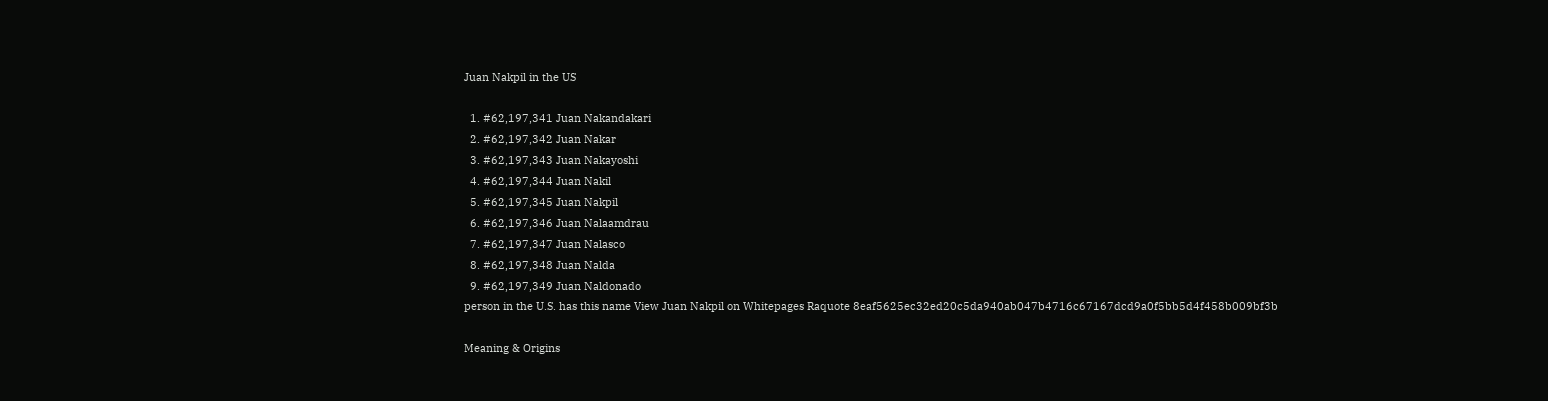Juan Nakpil in the US

  1. #62,197,341 Juan Nakandakari
  2. #62,197,342 Juan Nakar
  3. #62,197,343 Juan Nakayoshi
  4. #62,197,344 Juan Nakil
  5. #62,197,345 Juan Nakpil
  6. #62,197,346 Juan Nalaamdrau
  7. #62,197,347 Juan Nalasco
  8. #62,197,348 Juan Nalda
  9. #62,197,349 Juan Naldonado
person in the U.S. has this name View Juan Nakpil on Whitepages Raquote 8eaf5625ec32ed20c5da940ab047b4716c67167dcd9a0f5bb5d4f458b009bf3b

Meaning & Origins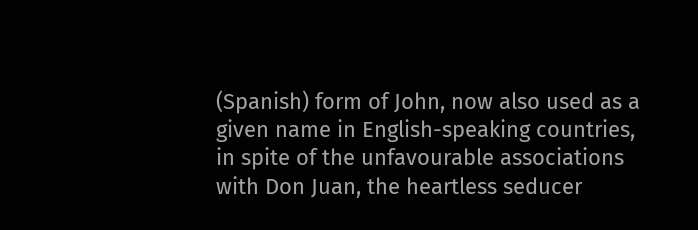(Spanish) form of John, now also used as a given name in English-speaking countries, in spite of the unfavourable associations with Don Juan, the heartless seducer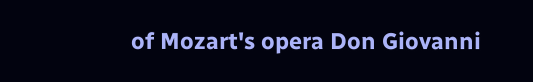of Mozart's opera Don Giovanni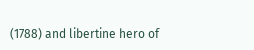(1788) and libertine hero of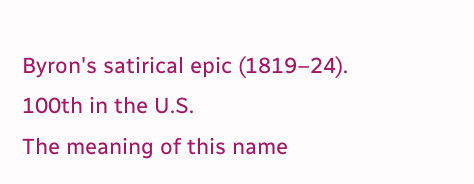Byron's satirical epic (1819–24).
100th in the U.S.
The meaning of this name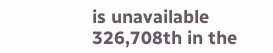is unavailable
326,708th in the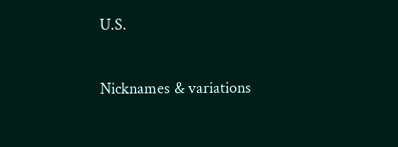U.S.

Nicknames & variations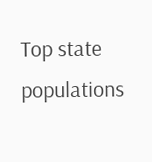Top state populations